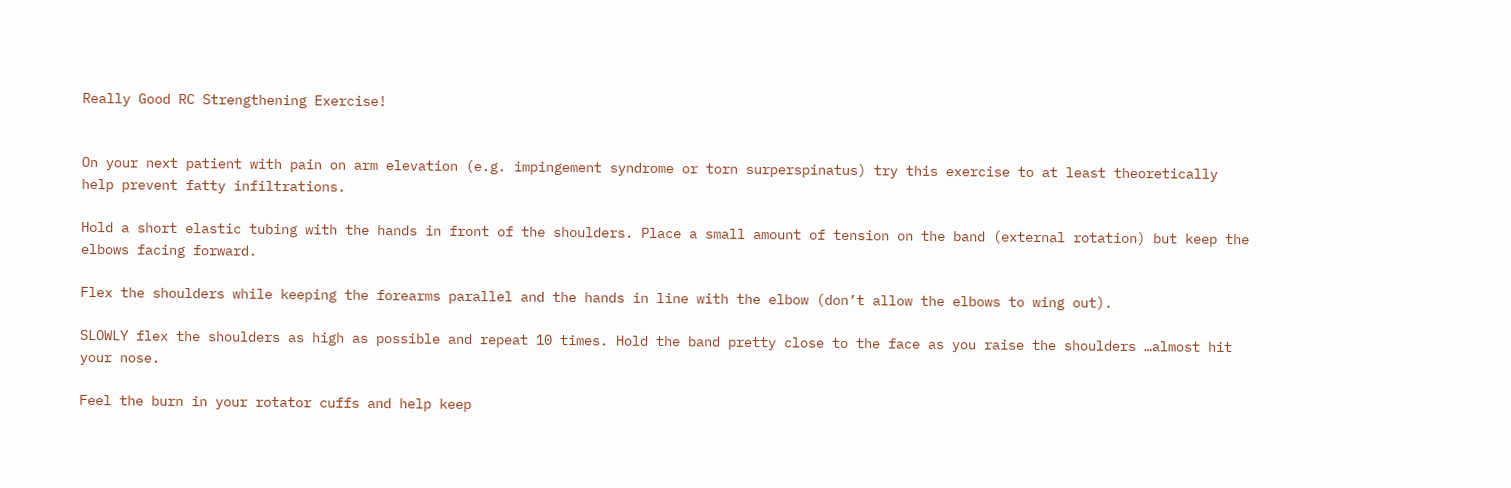Really Good RC Strengthening Exercise!


On your next patient with pain on arm elevation (e.g. impingement syndrome or torn surperspinatus) try this exercise to at least theoretically help prevent fatty infiltrations.

Hold a short elastic tubing with the hands in front of the shoulders. Place a small amount of tension on the band (external rotation) but keep the elbows facing forward.

Flex the shoulders while keeping the forearms parallel and the hands in line with the elbow (don’t allow the elbows to wing out).

SLOWLY flex the shoulders as high as possible and repeat 10 times. Hold the band pretty close to the face as you raise the shoulders …almost hit your nose.

Feel the burn in your rotator cuffs and help keep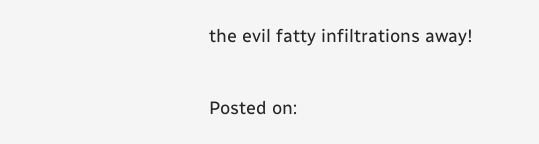the evil fatty infiltrations away!

Posted on: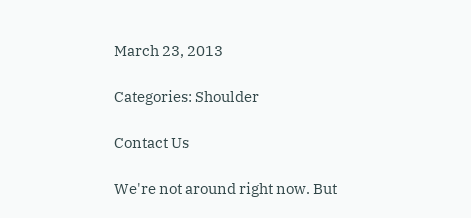March 23, 2013

Categories: Shoulder

Contact Us

We're not around right now. But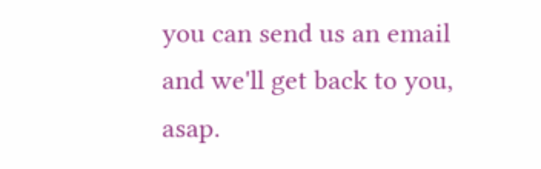you can send us an email and we'll get back to you, asap.